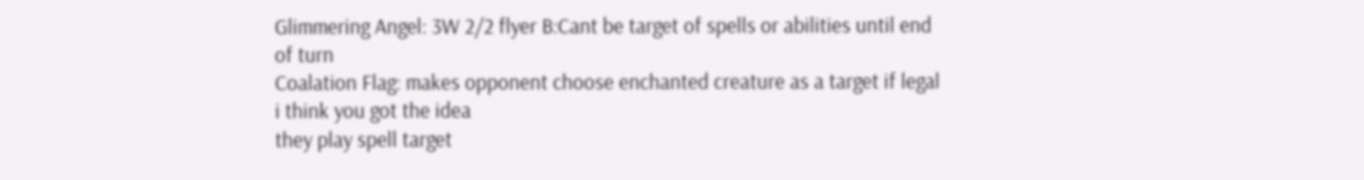Glimmering Angel: 3W 2/2 flyer B:Cant be target of spells or abilities until end of turn
Coalation Flag: makes opponent choose enchanted creature as a target if legal
i think you got the idea
they play spell target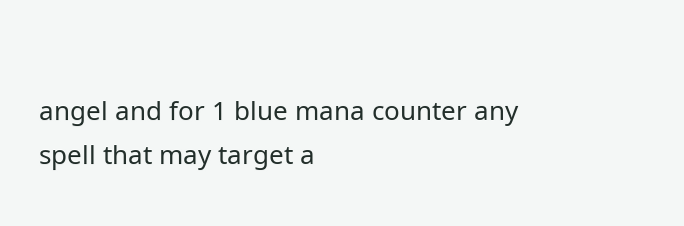angel and for 1 blue mana counter any spell that may target a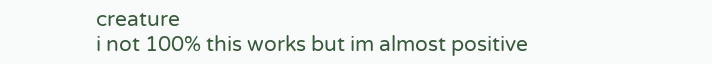creature
i not 100% this works but im almost positive